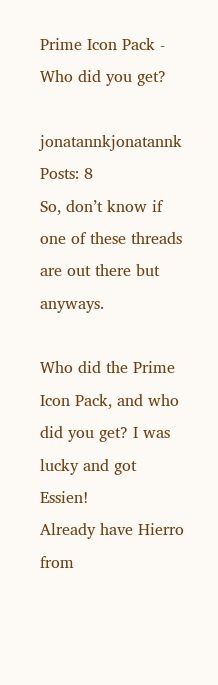Prime Icon Pack - Who did you get?

jonatannkjonatannk Posts: 8
So, don’t know if one of these threads are out there but anyways.

Who did the Prime Icon Pack, and who did you get? I was lucky and got Essien!
Already have Hierro from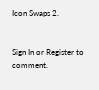Icon Swaps 2.


Sign In or Register to comment.